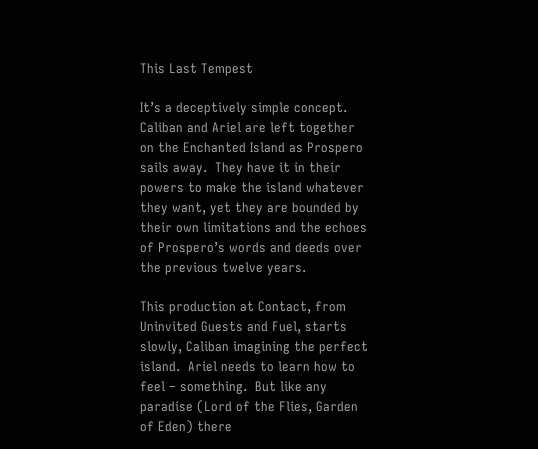This Last Tempest

It’s a deceptively simple concept.  Caliban and Ariel are left together on the Enchanted Island as Prospero sails away.  They have it in their powers to make the island whatever they want, yet they are bounded by their own limitations and the echoes of Prospero’s words and deeds over the previous twelve years.

This production at Contact, from Uninvited Guests and Fuel, starts slowly, Caliban imagining the perfect island.  Ariel needs to learn how to feel – something.  But like any paradise (Lord of the Flies, Garden of Eden) there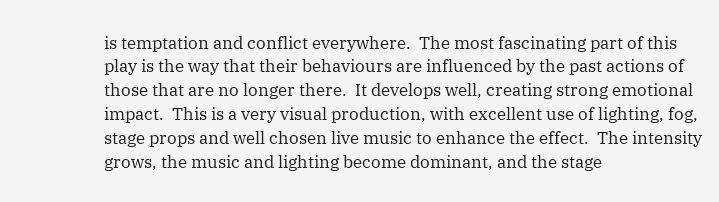is temptation and conflict everywhere.  The most fascinating part of this play is the way that their behaviours are influenced by the past actions of those that are no longer there.  It develops well, creating strong emotional impact.  This is a very visual production, with excellent use of lighting, fog, stage props and well chosen live music to enhance the effect.  The intensity grows, the music and lighting become dominant, and the stage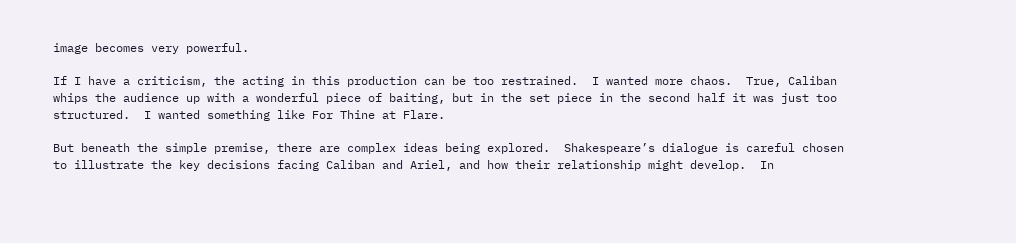image becomes very powerful.

If I have a criticism, the acting in this production can be too restrained.  I wanted more chaos.  True, Caliban whips the audience up with a wonderful piece of baiting, but in the set piece in the second half it was just too structured.  I wanted something like For Thine at Flare.

But beneath the simple premise, there are complex ideas being explored.  Shakespeare’s dialogue is careful chosen to illustrate the key decisions facing Caliban and Ariel, and how their relationship might develop.  In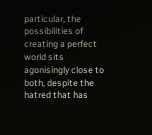particular, the possibilities of creating a perfect world sits agonisingly close to both, despite the hatred that has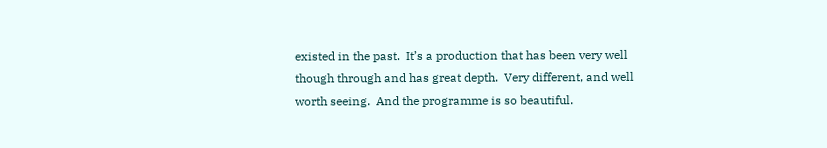existed in the past.  It’s a production that has been very well though through and has great depth.  Very different, and well worth seeing.  And the programme is so beautiful.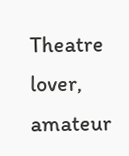Theatre lover, amateur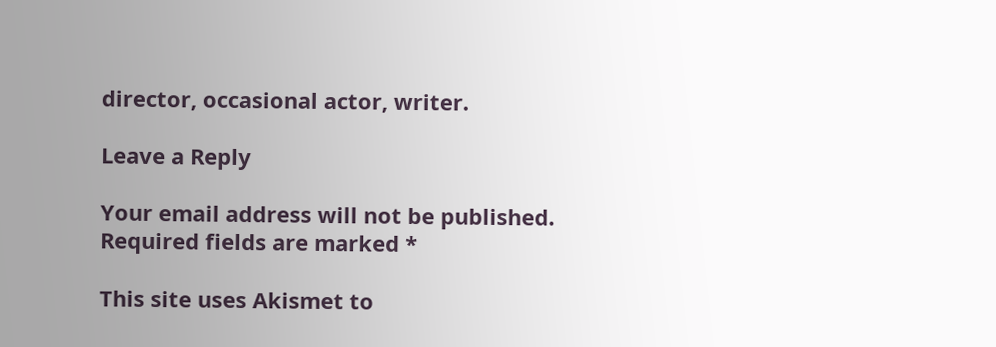director, occasional actor, writer.

Leave a Reply

Your email address will not be published. Required fields are marked *

This site uses Akismet to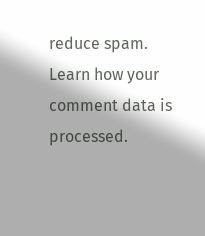reduce spam. Learn how your comment data is processed.